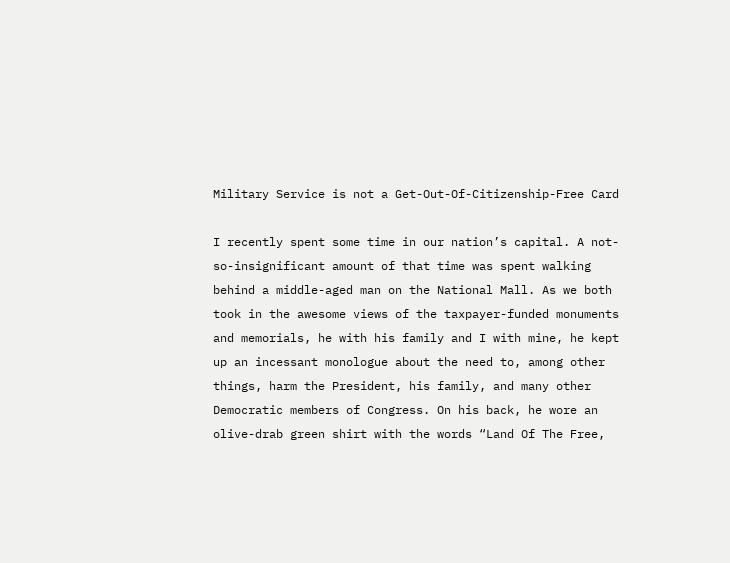Military Service is not a Get-Out-Of-Citizenship-Free Card

I recently spent some time in our nation’s capital. A not-so-insignificant amount of that time was spent walking behind a middle-aged man on the National Mall. As we both took in the awesome views of the taxpayer-funded monuments and memorials, he with his family and I with mine, he kept up an incessant monologue about the need to, among other things, harm the President, his family, and many other Democratic members of Congress. On his back, he wore an olive-drab green shirt with the words “Land Of The Free,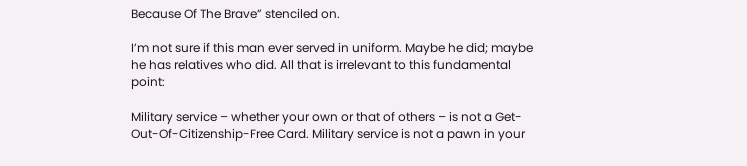Because Of The Brave” stenciled on.

I’m not sure if this man ever served in uniform. Maybe he did; maybe he has relatives who did. All that is irrelevant to this fundamental point:

Military service – whether your own or that of others – is not a Get-Out-Of-Citizenship-Free Card. Military service is not a pawn in your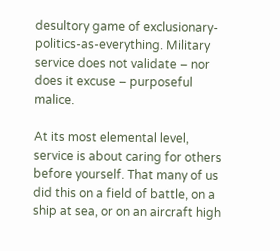desultory game of exclusionary-politics-as-everything. Military service does not validate – nor does it excuse – purposeful malice.

At its most elemental level, service is about caring for others before yourself. That many of us did this on a field of battle, on a ship at sea, or on an aircraft high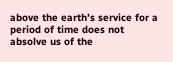above the earth’s service for a period of time does not absolve us of the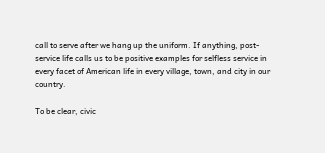call to serve after we hang up the uniform. If anything, post-service life calls us to be positive examples for selfless service in every facet of American life in every village, town, and city in our country.

To be clear, civic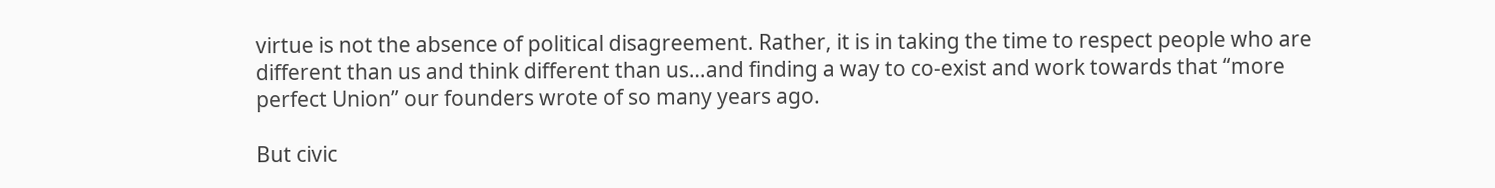virtue is not the absence of political disagreement. Rather, it is in taking the time to respect people who are different than us and think different than us…and finding a way to co-exist and work towards that “more perfect Union” our founders wrote of so many years ago.

But civic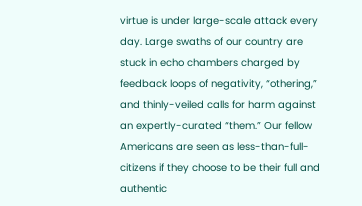virtue is under large-scale attack every day. Large swaths of our country are stuck in echo chambers charged by feedback loops of negativity, “othering,” and thinly-veiled calls for harm against an expertly-curated “them.” Our fellow Americans are seen as less-than-full-citizens if they choose to be their full and authentic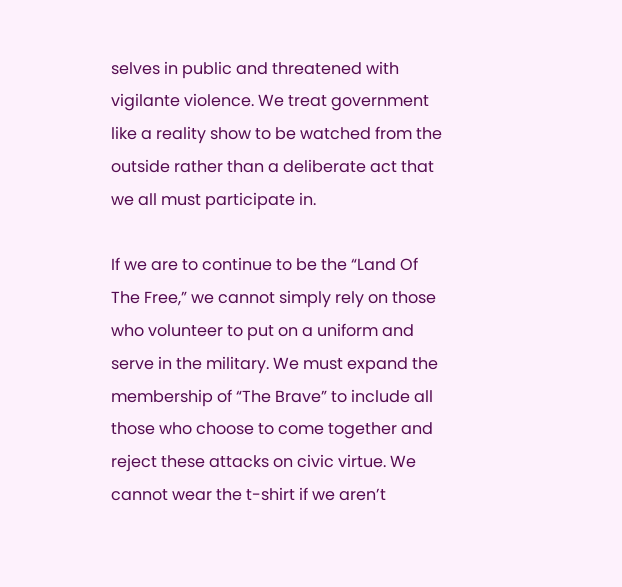selves in public and threatened with vigilante violence. We treat government like a reality show to be watched from the outside rather than a deliberate act that we all must participate in.

If we are to continue to be the “Land Of The Free,” we cannot simply rely on those who volunteer to put on a uniform and serve in the military. We must expand the membership of “The Brave” to include all those who choose to come together and reject these attacks on civic virtue. We cannot wear the t-shirt if we aren’t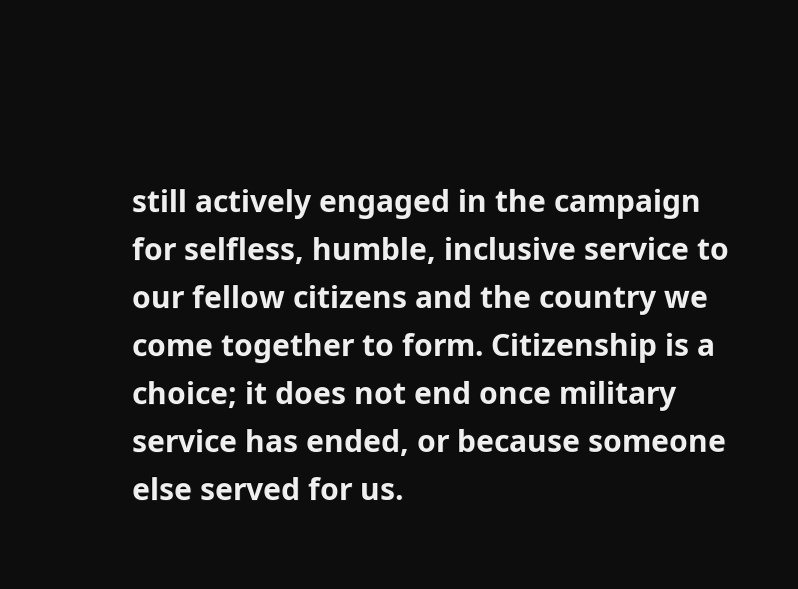still actively engaged in the campaign for selfless, humble, inclusive service to our fellow citizens and the country we come together to form. Citizenship is a choice; it does not end once military service has ended, or because someone else served for us.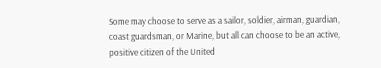Some may choose to serve as a sailor, soldier, airman, guardian, coast guardsman, or Marine, but all can choose to be an active, positive citizen of the United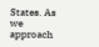States. As we approach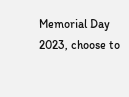Memorial Day 2023, choose to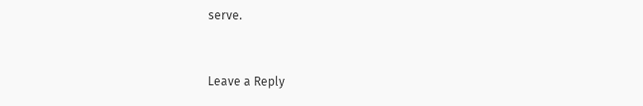serve.


Leave a Reply